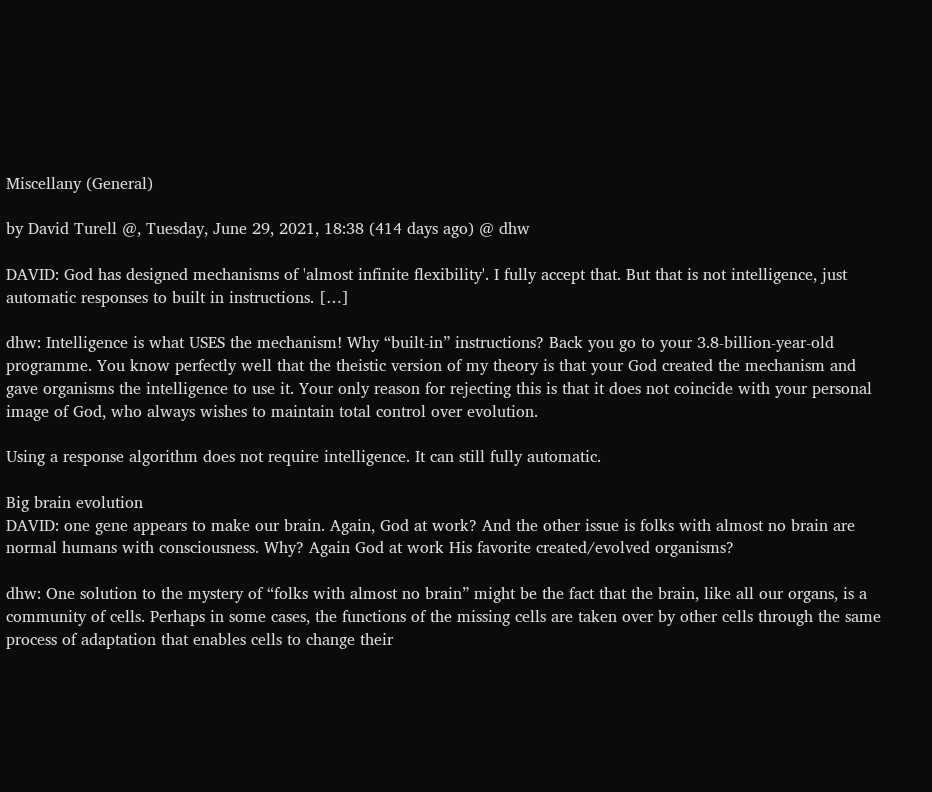Miscellany (General)

by David Turell @, Tuesday, June 29, 2021, 18:38 (414 days ago) @ dhw

DAVID: God has designed mechanisms of 'almost infinite flexibility'. I fully accept that. But that is not intelligence, just automatic responses to built in instructions. […]

dhw: Intelligence is what USES the mechanism! Why “built-in” instructions? Back you go to your 3.8-billion-year-old programme. You know perfectly well that the theistic version of my theory is that your God created the mechanism and gave organisms the intelligence to use it. Your only reason for rejecting this is that it does not coincide with your personal image of God, who always wishes to maintain total control over evolution.

Using a response algorithm does not require intelligence. It can still fully automatic.

Big brain evolution
DAVID: one gene appears to make our brain. Again, God at work? And the other issue is folks with almost no brain are normal humans with consciousness. Why? Again God at work His favorite created/evolved organisms?

dhw: One solution to the mystery of “folks with almost no brain” might be the fact that the brain, like all our organs, is a community of cells. Perhaps in some cases, the functions of the missing cells are taken over by other cells through the same process of adaptation that enables cells to change their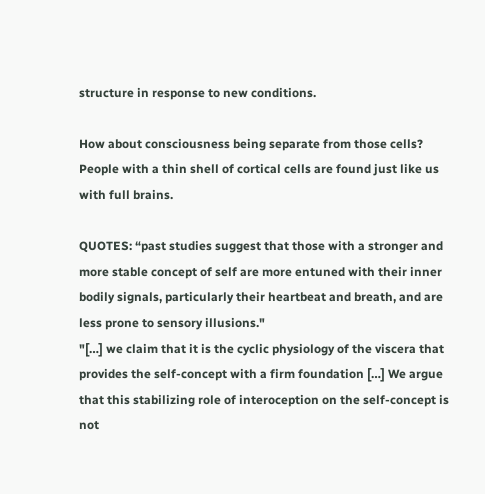structure in response to new conditions.

How about consciousness being separate from those cells? People with a thin shell of cortical cells are found just like us with full brains.

QUOTES: “past studies suggest that those with a stronger and more stable concept of self are more entuned with their inner bodily signals, particularly their heartbeat and breath, and are less prone to sensory illusions."
"[…] we claim that it is the cyclic physiology of the viscera that provides the self-concept with a firm foundation […] We argue that this stabilizing role of interoception on the self-concept is not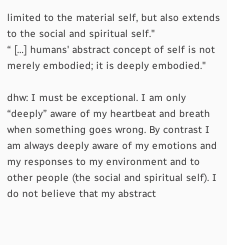limited to the material self, but also extends to the social and spiritual self."
“ […] humans' abstract concept of self is not merely embodied; it is deeply embodied."

dhw: I must be exceptional. I am only “deeply” aware of my heartbeat and breath when something goes wrong. By contrast I am always deeply aware of my emotions and my responses to my environment and to other people (the social and spiritual self). I do not believe that my abstract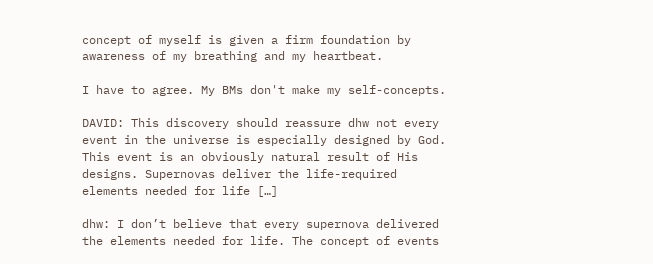concept of myself is given a firm foundation by awareness of my breathing and my heartbeat.

I have to agree. My BMs don't make my self-concepts.

DAVID: This discovery should reassure dhw not every event in the universe is especially designed by God. This event is an obviously natural result of His designs. Supernovas deliver the life-required elements needed for life […]

dhw: I don’t believe that every supernova delivered the elements needed for life. The concept of events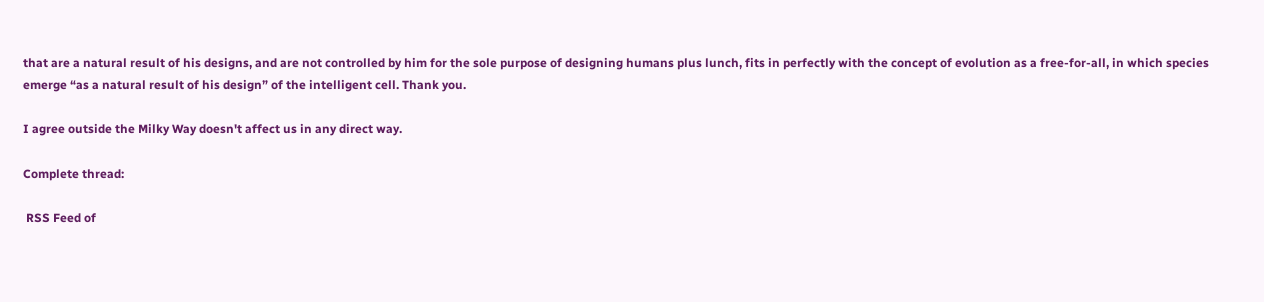that are a natural result of his designs, and are not controlled by him for the sole purpose of designing humans plus lunch, fits in perfectly with the concept of evolution as a free-for-all, in which species emerge “as a natural result of his design” of the intelligent cell. Thank you.

I agree outside the Milky Way doesn't affect us in any direct way.

Complete thread:

 RSS Feed of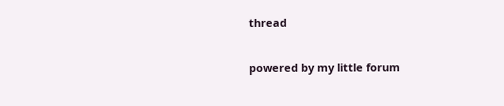thread

powered by my little forum